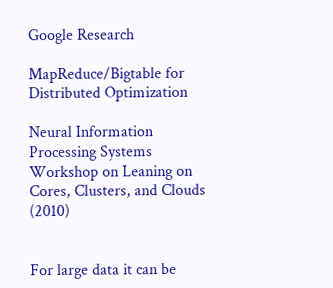Google Research

MapReduce/Bigtable for Distributed Optimization

Neural Information Processing Systems Workshop on Leaning on Cores, Clusters, and Clouds (2010)


For large data it can be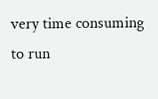very time consuming to run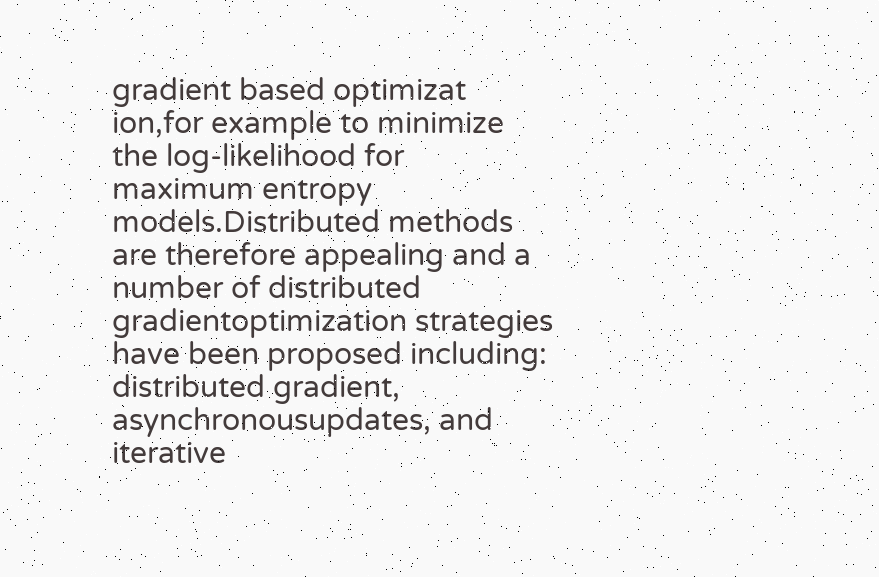gradient based optimizat ion,for example to minimize the log-likelihood for maximum entropy models.Distributed methods are therefore appealing and a number of distributed gradientoptimization strategies have been proposed including: distributed gradient, asynchronousupdates, and iterative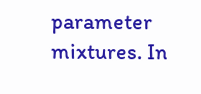parameter mixtures. In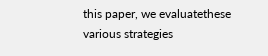this paper, we evaluatethese various strategies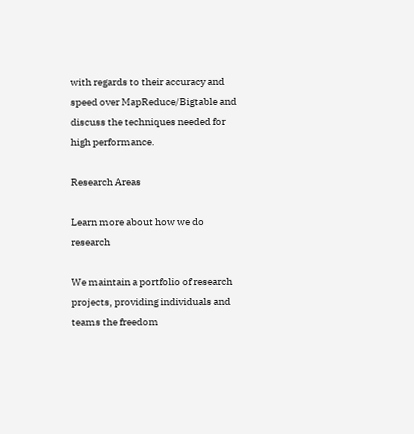with regards to their accuracy and speed over MapReduce/Bigtable and discuss the techniques needed for high performance.

Research Areas

Learn more about how we do research

We maintain a portfolio of research projects, providing individuals and teams the freedom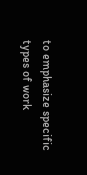to emphasize specific types of work